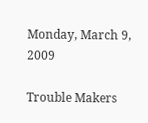Monday, March 9, 2009

Trouble Makers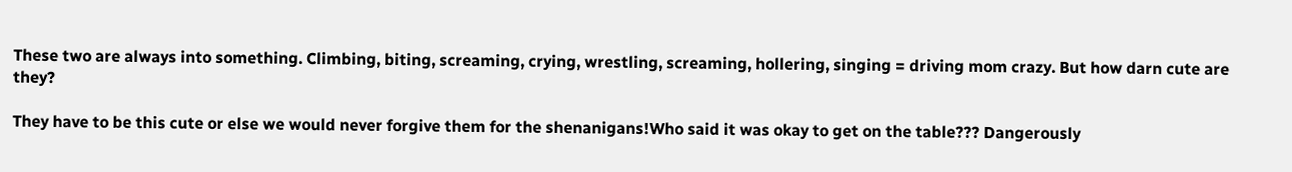These two are always into something. Climbing, biting, screaming, crying, wrestling, screaming, hollering, singing = driving mom crazy. But how darn cute are they?

They have to be this cute or else we would never forgive them for the shenanigans!Who said it was okay to get on the table??? Dangerously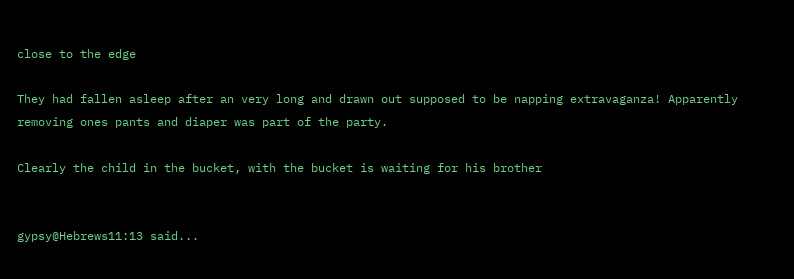close to the edge

They had fallen asleep after an very long and drawn out supposed to be napping extravaganza! Apparently removing ones pants and diaper was part of the party.

Clearly the child in the bucket, with the bucket is waiting for his brother


gypsy@Hebrews11:13 said...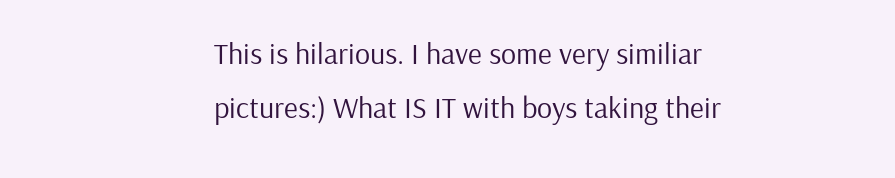This is hilarious. I have some very similiar pictures:) What IS IT with boys taking their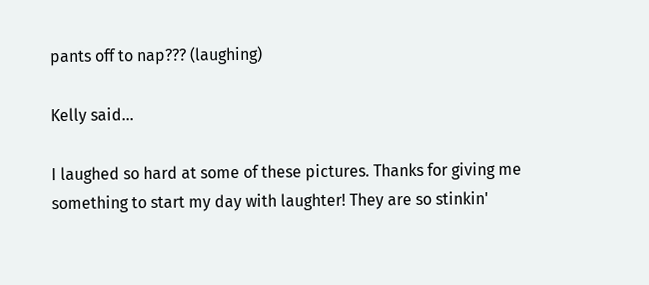pants off to nap??? (laughing)

Kelly said...

I laughed so hard at some of these pictures. Thanks for giving me something to start my day with laughter! They are so stinkin'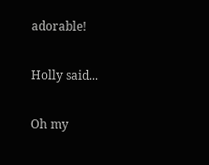adorable!

Holly said...

Oh my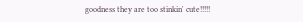goodness they are too stinkin' cute!!!!!